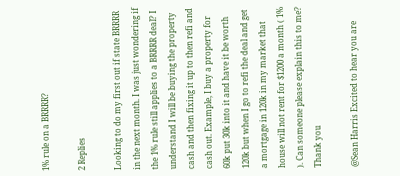1% rule on a BRRRR?

2 Replies

Looking to do my first out if state BRRRR in the next month. I was just wondering if the 1% rule still applies to a BRRRR deal? I understand I will be buying the property cash and then fixing it up to then refi and cash out. Example, I buy a property for 60k put 30k into it and have it be worth 120k but when I go to refi the deal and get a mortgage in 120k in my market that house will not rent for $1200 a month ( 1% ). Can someone please explain this to me? Thank you

@Sean Harris Excited to hear you are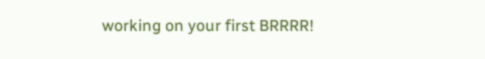working on your first BRRRR!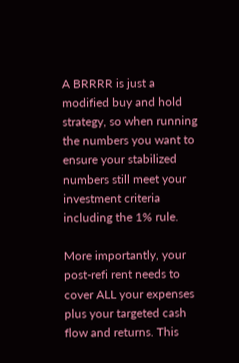A BRRRR is just a modified buy and hold strategy, so when running the numbers you want to ensure your stabilized numbers still meet your investment criteria including the 1% rule.

More importantly, your post-refi rent needs to cover ALL your expenses plus your targeted cash flow and returns. This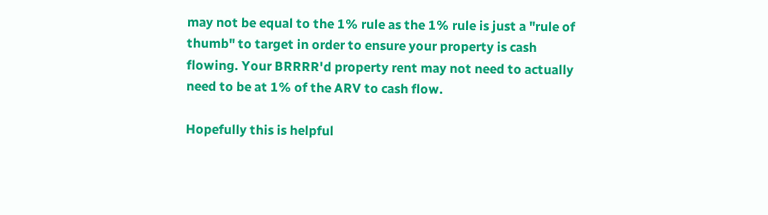may not be equal to the 1% rule as the 1% rule is just a "rule of thumb" to target in order to ensure your property is cash flowing. Your BRRRR'd property rent may not need to actually need to be at 1% of the ARV to cash flow.

Hopefully this is helpful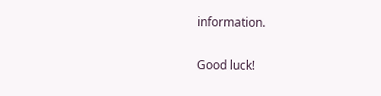information.

Good luck!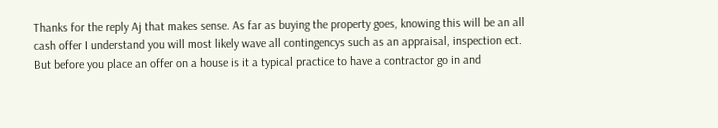Thanks for the reply Aj that makes sense. As far as buying the property goes, knowing this will be an all cash offer I understand you will most likely wave all contingencys such as an appraisal, inspection ect. But before you place an offer on a house is it a typical practice to have a contractor go in and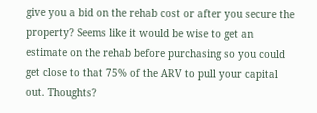give you a bid on the rehab cost or after you secure the property? Seems like it would be wise to get an estimate on the rehab before purchasing so you could get close to that 75% of the ARV to pull your capital out. Thoughts?